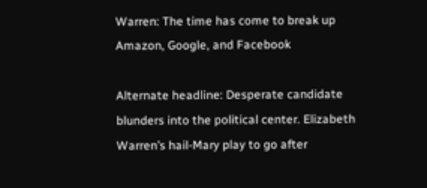Warren: The time has come to break up Amazon, Google, and Facebook

Alternate headline: Desperate candidate blunders into the political center. Elizabeth Warren’s hail-Mary play to go after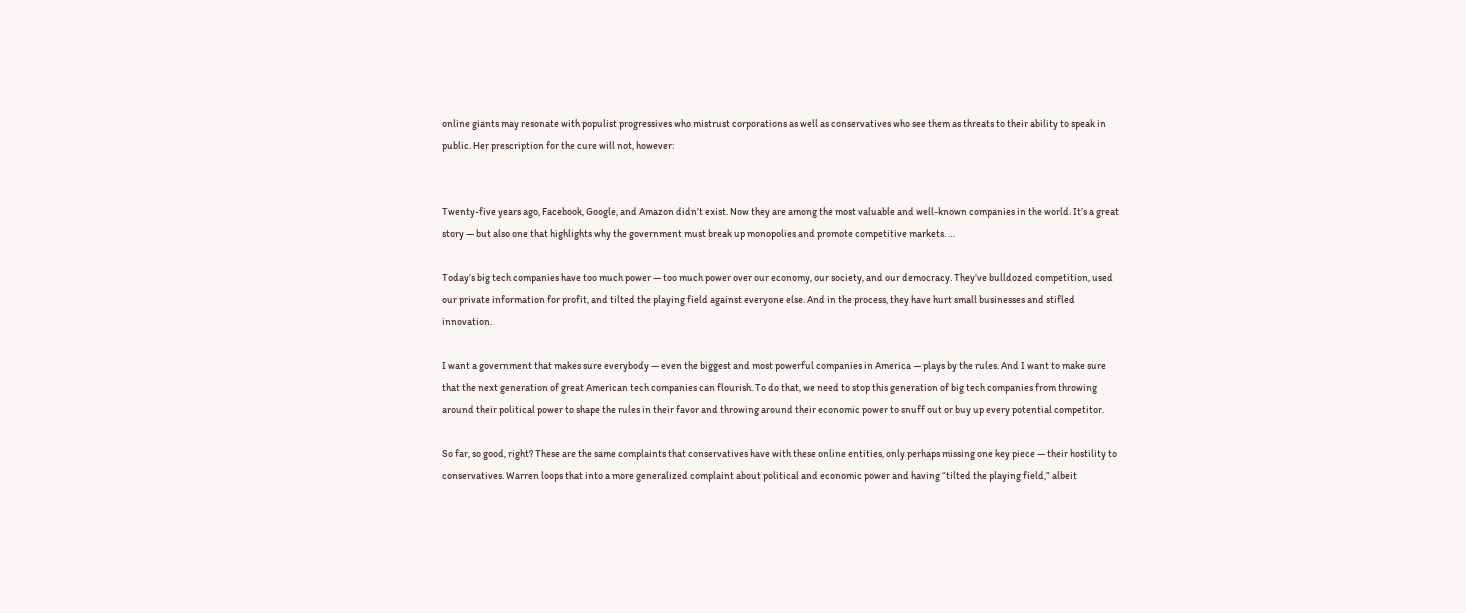online giants may resonate with populist progressives who mistrust corporations as well as conservatives who see them as threats to their ability to speak in public. Her prescription for the cure will not, however:


Twenty-five years ago, Facebook, Google, and Amazon didn’t exist. Now they are among the most valuable and well-known companies in the world. It’s a great story — but also one that highlights why the government must break up monopolies and promote competitive markets. …

Today’s big tech companies have too much power — too much power over our economy, our society, and our democracy. They’ve bulldozed competition, used our private information for profit, and tilted the playing field against everyone else. And in the process, they have hurt small businesses and stifled innovation.

I want a government that makes sure everybody — even the biggest and most powerful companies in America — plays by the rules. And I want to make sure that the next generation of great American tech companies can flourish. To do that, we need to stop this generation of big tech companies from throwing around their political power to shape the rules in their favor and throwing around their economic power to snuff out or buy up every potential competitor.

So far, so good, right? These are the same complaints that conservatives have with these online entities, only perhaps missing one key piece — their hostility to conservatives. Warren loops that into a more generalized complaint about political and economic power and having “tilted the playing field,” albeit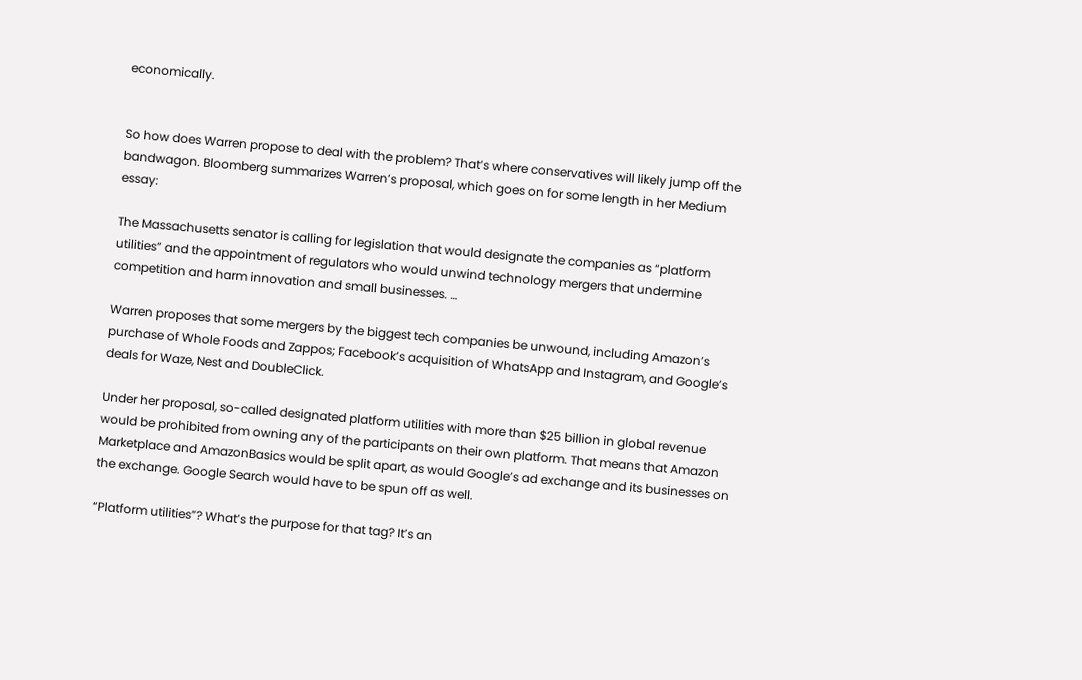economically.


So how does Warren propose to deal with the problem? That’s where conservatives will likely jump off the bandwagon. Bloomberg summarizes Warren’s proposal, which goes on for some length in her Medium essay:

The Massachusetts senator is calling for legislation that would designate the companies as “platform utilities” and the appointment of regulators who would unwind technology mergers that undermine competition and harm innovation and small businesses. …

Warren proposes that some mergers by the biggest tech companies be unwound, including Amazon’s purchase of Whole Foods and Zappos; Facebook’s acquisition of WhatsApp and Instagram, and Google’s deals for Waze, Nest and DoubleClick.

Under her proposal, so-called designated platform utilities with more than $25 billion in global revenue would be prohibited from owning any of the participants on their own platform. That means that Amazon Marketplace and AmazonBasics would be split apart, as would Google’s ad exchange and its businesses on the exchange. Google Search would have to be spun off as well.

“Platform utilities”? What’s the purpose for that tag? It’s an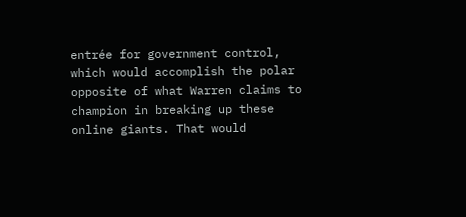entrée for government control, which would accomplish the polar opposite of what Warren claims to champion in breaking up these online giants. That would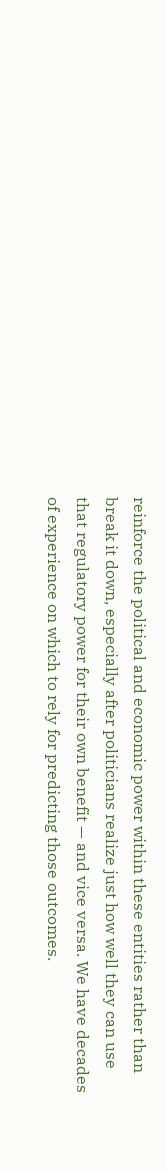reinforce the political and economic power within these entities rather than break it down, especially after politicians realize just how well they can use that regulatory power for their own benefit — and vice versa. We have decades of experience on which to rely for predicting those outcomes.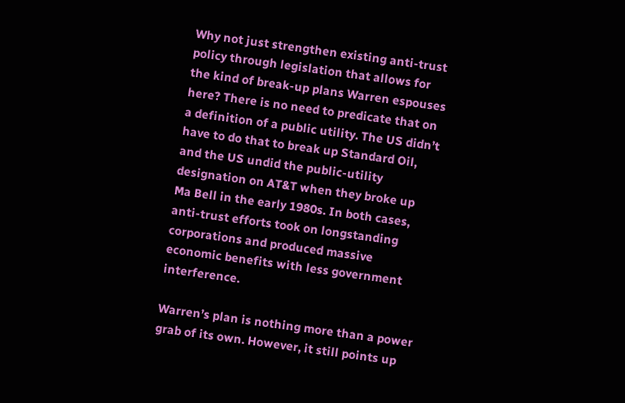Why not just strengthen existing anti-trust policy through legislation that allows for the kind of break-up plans Warren espouses here? There is no need to predicate that on a definition of a public utility. The US didn’t have to do that to break up Standard Oil, and the US undid the public-utility designation on AT&T when they broke up Ma Bell in the early 1980s. In both cases, anti-trust efforts took on longstanding corporations and produced massive economic benefits with less government interference.

Warren’s plan is nothing more than a power grab of its own. However, it still points up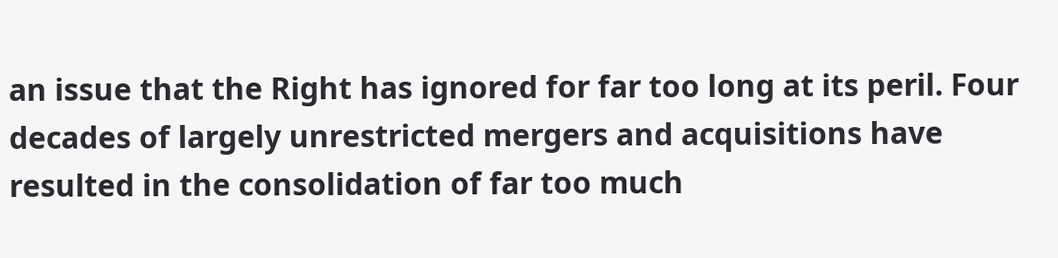an issue that the Right has ignored for far too long at its peril. Four decades of largely unrestricted mergers and acquisitions have resulted in the consolidation of far too much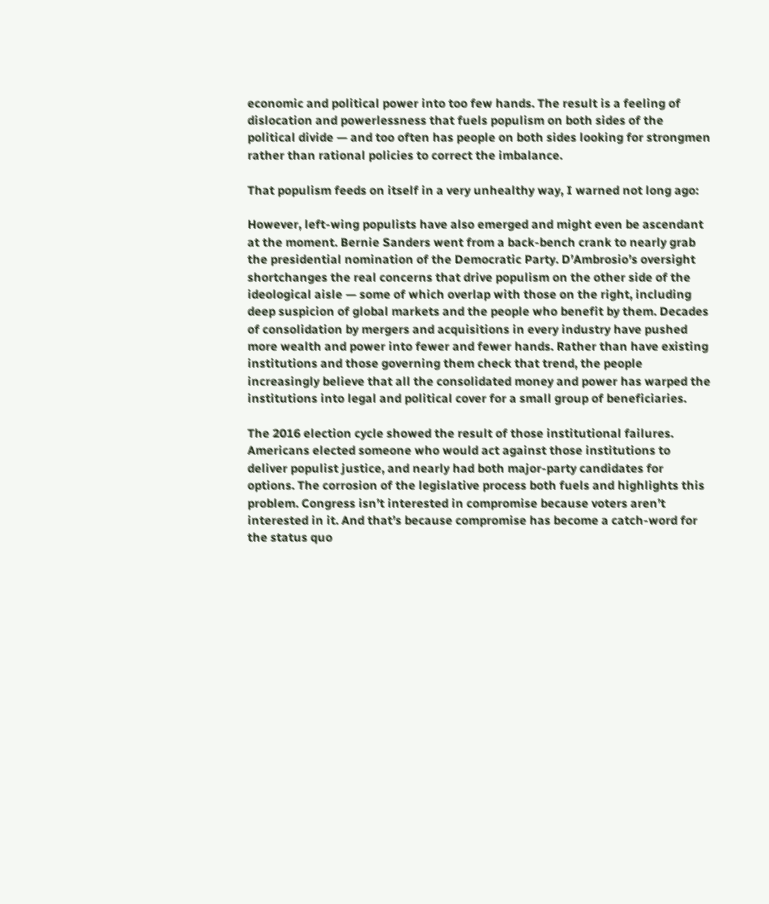economic and political power into too few hands. The result is a feeling of dislocation and powerlessness that fuels populism on both sides of the political divide — and too often has people on both sides looking for strongmen rather than rational policies to correct the imbalance.

That populism feeds on itself in a very unhealthy way, I warned not long ago:

However, left-wing populists have also emerged and might even be ascendant at the moment. Bernie Sanders went from a back-bench crank to nearly grab the presidential nomination of the Democratic Party. D’Ambrosio’s oversight shortchanges the real concerns that drive populism on the other side of the ideological aisle — some of which overlap with those on the right, including deep suspicion of global markets and the people who benefit by them. Decades of consolidation by mergers and acquisitions in every industry have pushed more wealth and power into fewer and fewer hands. Rather than have existing institutions and those governing them check that trend, the people increasingly believe that all the consolidated money and power has warped the institutions into legal and political cover for a small group of beneficiaries.

The 2016 election cycle showed the result of those institutional failures. Americans elected someone who would act against those institutions to deliver populist justice, and nearly had both major-party candidates for options. The corrosion of the legislative process both fuels and highlights this problem. Congress isn’t interested in compromise because voters aren’t interested in it. And that’s because compromise has become a catch-word for the status quo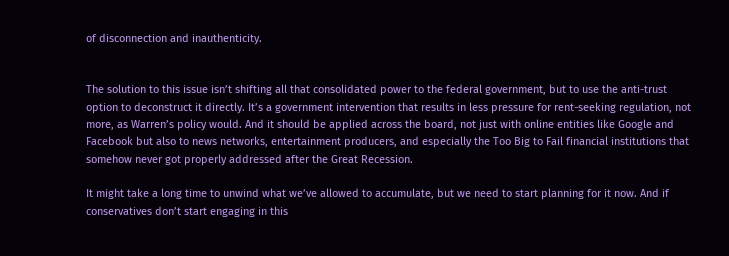of disconnection and inauthenticity.


The solution to this issue isn’t shifting all that consolidated power to the federal government, but to use the anti-trust option to deconstruct it directly. It’s a government intervention that results in less pressure for rent-seeking regulation, not more, as Warren’s policy would. And it should be applied across the board, not just with online entities like Google and Facebook but also to news networks, entertainment producers, and especially the Too Big to Fail financial institutions that somehow never got properly addressed after the Great Recession.

It might take a long time to unwind what we’ve allowed to accumulate, but we need to start planning for it now. And if conservatives don’t start engaging in this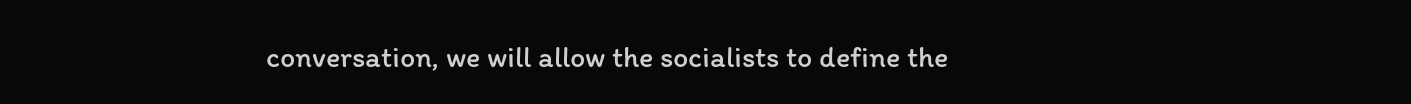conversation, we will allow the socialists to define the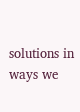solutions in ways we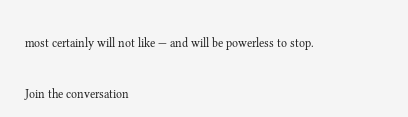most certainly will not like — and will be powerless to stop.

Join the conversation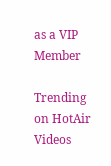as a VIP Member

Trending on HotAir Videos